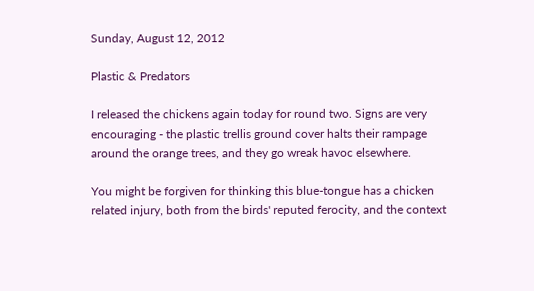Sunday, August 12, 2012

Plastic & Predators

I released the chickens again today for round two. Signs are very encouraging - the plastic trellis ground cover halts their rampage around the orange trees, and they go wreak havoc elsewhere.

You might be forgiven for thinking this blue-tongue has a chicken related injury, both from the birds' reputed ferocity, and the context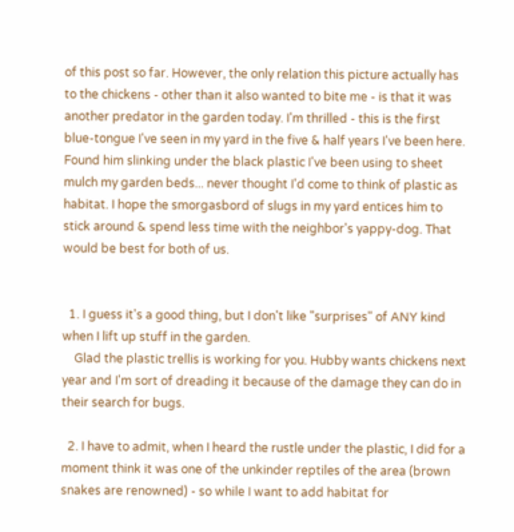of this post so far. However, the only relation this picture actually has to the chickens - other than it also wanted to bite me - is that it was another predator in the garden today. I'm thrilled - this is the first blue-tongue I've seen in my yard in the five & half years I've been here. Found him slinking under the black plastic I've been using to sheet mulch my garden beds... never thought I'd come to think of plastic as habitat. I hope the smorgasbord of slugs in my yard entices him to stick around & spend less time with the neighbor's yappy-dog. That would be best for both of us.


  1. I guess it's a good thing, but I don't like "surprises" of ANY kind when I lift up stuff in the garden.
    Glad the plastic trellis is working for you. Hubby wants chickens next year and I'm sort of dreading it because of the damage they can do in their search for bugs.

  2. I have to admit, when I heard the rustle under the plastic, I did for a moment think it was one of the unkinder reptiles of the area (brown snakes are renowned) - so while I want to add habitat for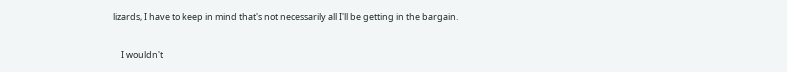lizards, I have to keep in mind that's not necessarily all I'll be getting in the bargain.

    I wouldn't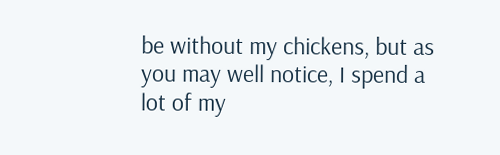be without my chickens, but as you may well notice, I spend a lot of my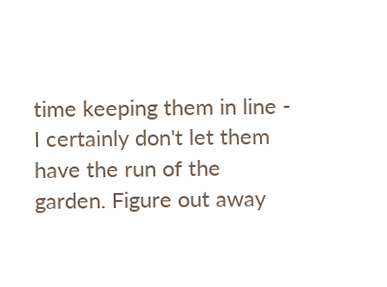time keeping them in line - I certainly don't let them have the run of the garden. Figure out away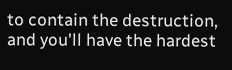to contain the destruction, and you'll have the hardest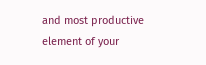and most productive element of your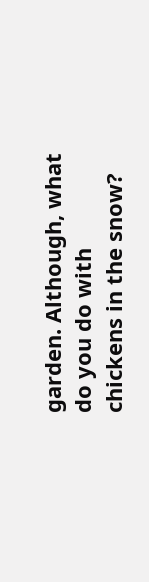garden. Although, what do you do with chickens in the snow?